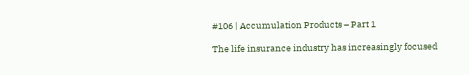#106 | Accumulation Products – Part 1

The life insurance industry has increasingly focused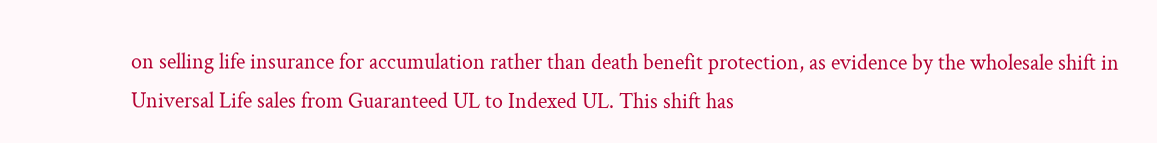on selling life insurance for accumulation rather than death benefit protection, as evidence by the wholesale shift in Universal Life sales from Guaranteed UL to Indexed UL. This shift has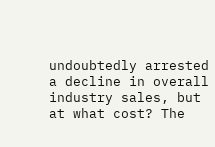undoubtedly arrested a decline in overall industry sales, but at what cost? The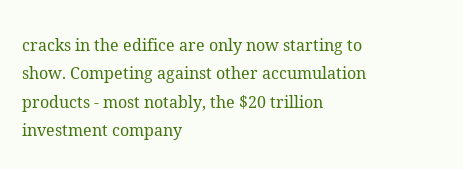cracks in the edifice are only now starting to show. Competing against other accumulation products - most notably, the $20 trillion investment company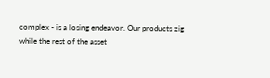complex - is a losing endeavor. Our products zig while the rest of the asset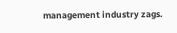management industry zags.